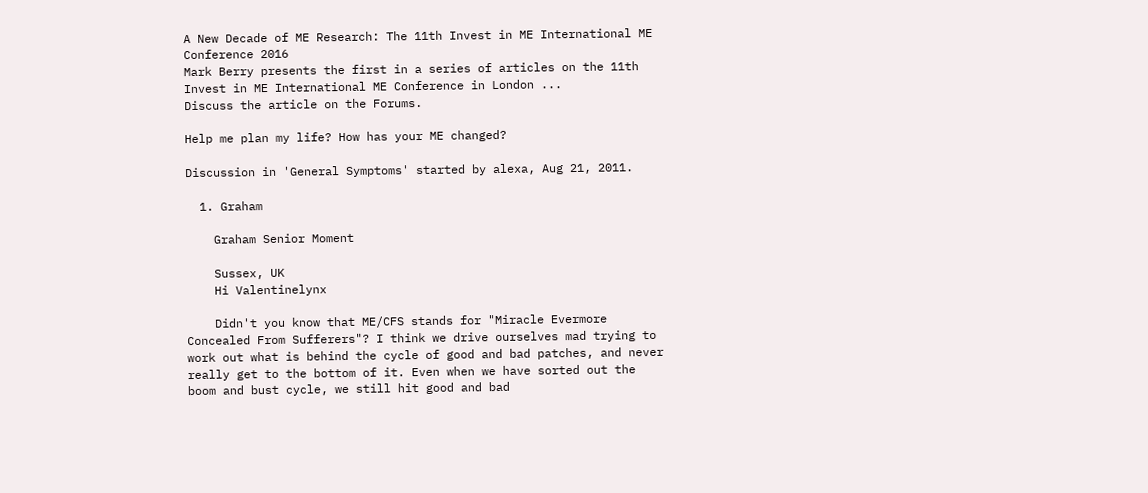A New Decade of ME Research: The 11th Invest in ME International ME Conference 2016
Mark Berry presents the first in a series of articles on the 11th Invest in ME International ME Conference in London ...
Discuss the article on the Forums.

Help me plan my life? How has your ME changed?

Discussion in 'General Symptoms' started by alexa, Aug 21, 2011.

  1. Graham

    Graham Senior Moment

    Sussex, UK
    Hi Valentinelynx

    Didn't you know that ME/CFS stands for "Miracle Evermore Concealed From Sufferers"? I think we drive ourselves mad trying to work out what is behind the cycle of good and bad patches, and never really get to the bottom of it. Even when we have sorted out the boom and bust cycle, we still hit good and bad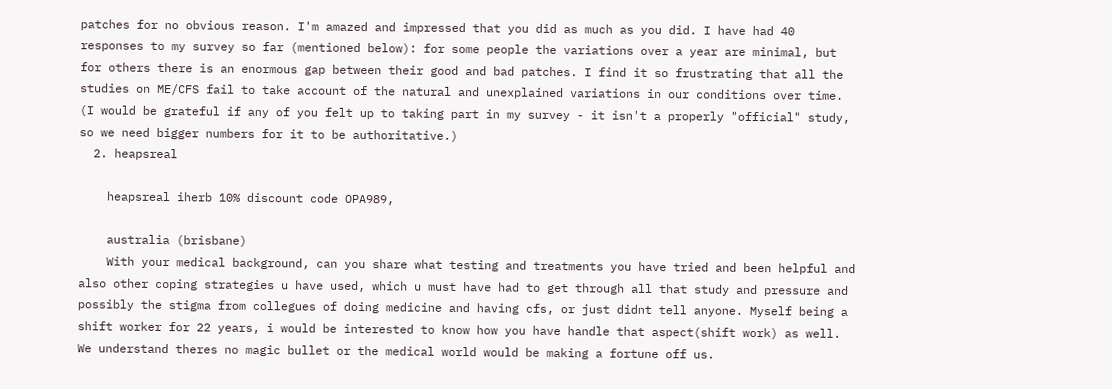patches for no obvious reason. I'm amazed and impressed that you did as much as you did. I have had 40 responses to my survey so far (mentioned below): for some people the variations over a year are minimal, but for others there is an enormous gap between their good and bad patches. I find it so frustrating that all the studies on ME/CFS fail to take account of the natural and unexplained variations in our conditions over time. (I would be grateful if any of you felt up to taking part in my survey - it isn't a properly "official" study, so we need bigger numbers for it to be authoritative.)
  2. heapsreal

    heapsreal iherb 10% discount code OPA989,

    australia (brisbane)
    With your medical background, can you share what testing and treatments you have tried and been helpful and also other coping strategies u have used, which u must have had to get through all that study and pressure and possibly the stigma from collegues of doing medicine and having cfs, or just didnt tell anyone. Myself being a shift worker for 22 years, i would be interested to know how you have handle that aspect(shift work) as well. We understand theres no magic bullet or the medical world would be making a fortune off us.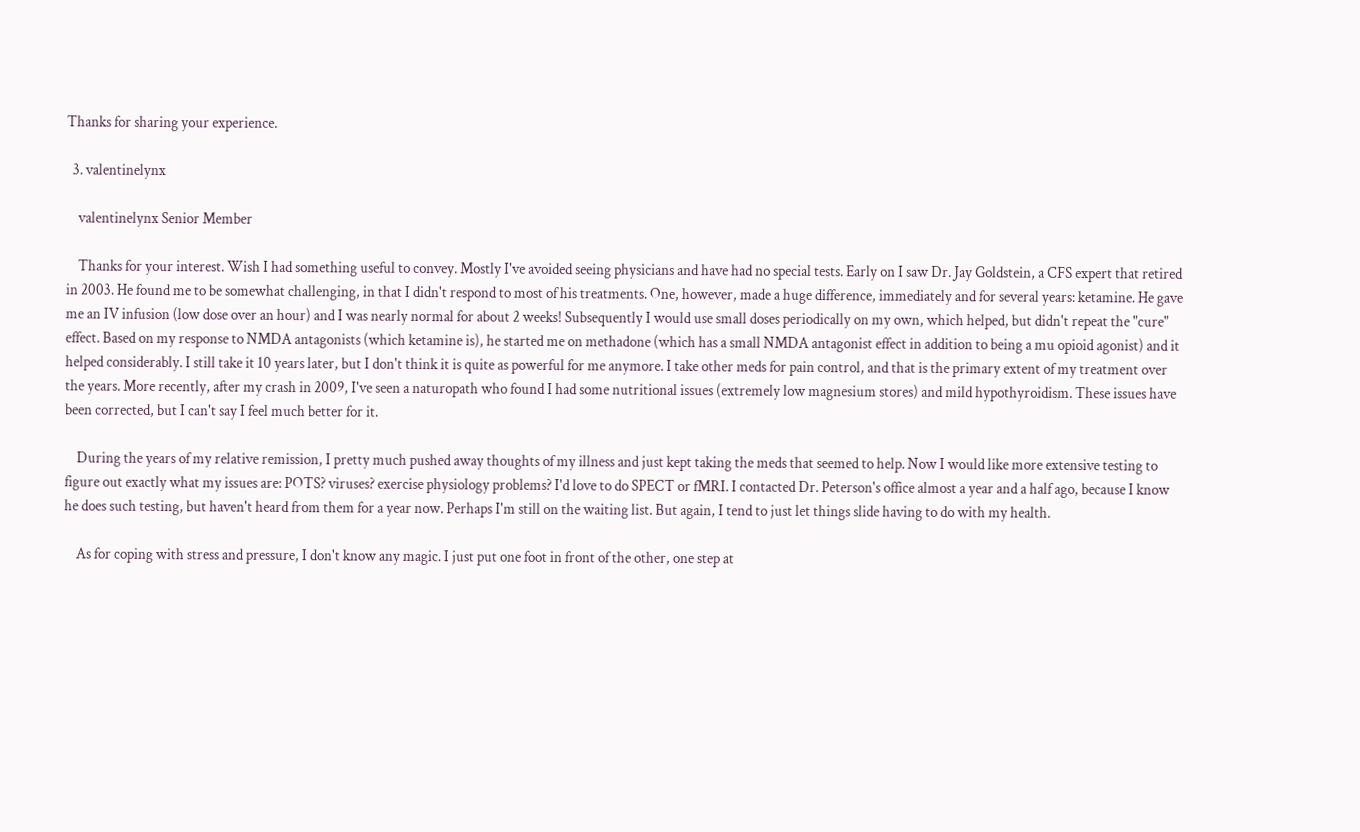Thanks for sharing your experience.

  3. valentinelynx

    valentinelynx Senior Member

    Thanks for your interest. Wish I had something useful to convey. Mostly I've avoided seeing physicians and have had no special tests. Early on I saw Dr. Jay Goldstein, a CFS expert that retired in 2003. He found me to be somewhat challenging, in that I didn't respond to most of his treatments. One, however, made a huge difference, immediately and for several years: ketamine. He gave me an IV infusion (low dose over an hour) and I was nearly normal for about 2 weeks! Subsequently I would use small doses periodically on my own, which helped, but didn't repeat the "cure" effect. Based on my response to NMDA antagonists (which ketamine is), he started me on methadone (which has a small NMDA antagonist effect in addition to being a mu opioid agonist) and it helped considerably. I still take it 10 years later, but I don't think it is quite as powerful for me anymore. I take other meds for pain control, and that is the primary extent of my treatment over the years. More recently, after my crash in 2009, I've seen a naturopath who found I had some nutritional issues (extremely low magnesium stores) and mild hypothyroidism. These issues have been corrected, but I can't say I feel much better for it.

    During the years of my relative remission, I pretty much pushed away thoughts of my illness and just kept taking the meds that seemed to help. Now I would like more extensive testing to figure out exactly what my issues are: POTS? viruses? exercise physiology problems? I'd love to do SPECT or fMRI. I contacted Dr. Peterson's office almost a year and a half ago, because I know he does such testing, but haven't heard from them for a year now. Perhaps I'm still on the waiting list. But again, I tend to just let things slide having to do with my health.

    As for coping with stress and pressure, I don't know any magic. I just put one foot in front of the other, one step at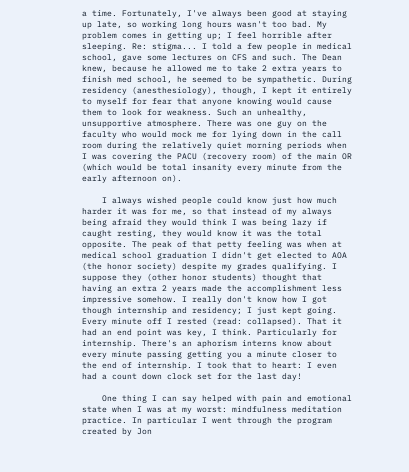a time. Fortunately, I've always been good at staying up late, so working long hours wasn't too bad. My problem comes in getting up; I feel horrible after sleeping. Re: stigma... I told a few people in medical school, gave some lectures on CFS and such. The Dean knew, because he allowed me to take 2 extra years to finish med school, he seemed to be sympathetic. During residency (anesthesiology), though, I kept it entirely to myself for fear that anyone knowing would cause them to look for weakness. Such an unhealthy, unsupportive atmosphere. There was one guy on the faculty who would mock me for lying down in the call room during the relatively quiet morning periods when I was covering the PACU (recovery room) of the main OR (which would be total insanity every minute from the early afternoon on).

    I always wished people could know just how much harder it was for me, so that instead of my always being afraid they would think I was being lazy if caught resting, they would know it was the total opposite. The peak of that petty feeling was when at medical school graduation I didn't get elected to AOA (the honor society) despite my grades qualifying. I suppose they (other honor students) thought that having an extra 2 years made the accomplishment less impressive somehow. I really don't know how I got though internship and residency; I just kept going. Every minute off I rested (read: collapsed). That it had an end point was key, I think. Particularly for internship. There's an aphorism interns know about every minute passing getting you a minute closer to the end of internship. I took that to heart: I even had a count down clock set for the last day!

    One thing I can say helped with pain and emotional state when I was at my worst: mindfulness meditation practice. In particular I went through the program created by Jon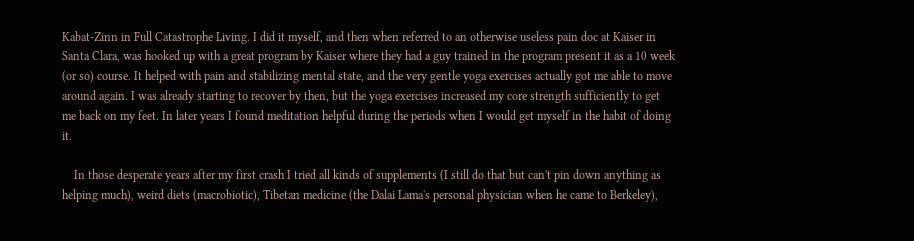Kabat-Zinn in Full Catastrophe Living. I did it myself, and then when referred to an otherwise useless pain doc at Kaiser in Santa Clara, was hooked up with a great program by Kaiser where they had a guy trained in the program present it as a 10 week (or so) course. It helped with pain and stabilizing mental state, and the very gentle yoga exercises actually got me able to move around again. I was already starting to recover by then, but the yoga exercises increased my core strength sufficiently to get me back on my feet. In later years I found meditation helpful during the periods when I would get myself in the habit of doing it.

    In those desperate years after my first crash I tried all kinds of supplements (I still do that but can't pin down anything as helping much), weird diets (macrobiotic), Tibetan medicine (the Dalai Lama's personal physician when he came to Berkeley),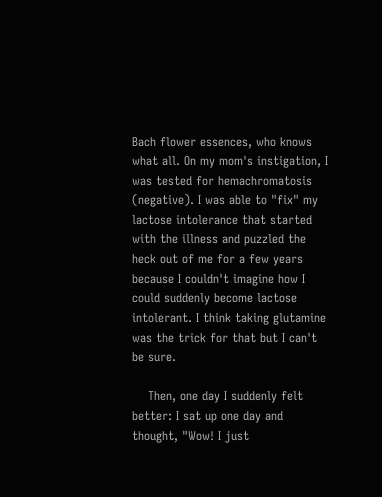Bach flower essences, who knows what all. On my mom's instigation, I was tested for hemachromatosis (negative). I was able to "fix" my lactose intolerance that started with the illness and puzzled the heck out of me for a few years because I couldn't imagine how I could suddenly become lactose intolerant. I think taking glutamine was the trick for that but I can't be sure.

    Then, one day I suddenly felt better: I sat up one day and thought, "Wow! I just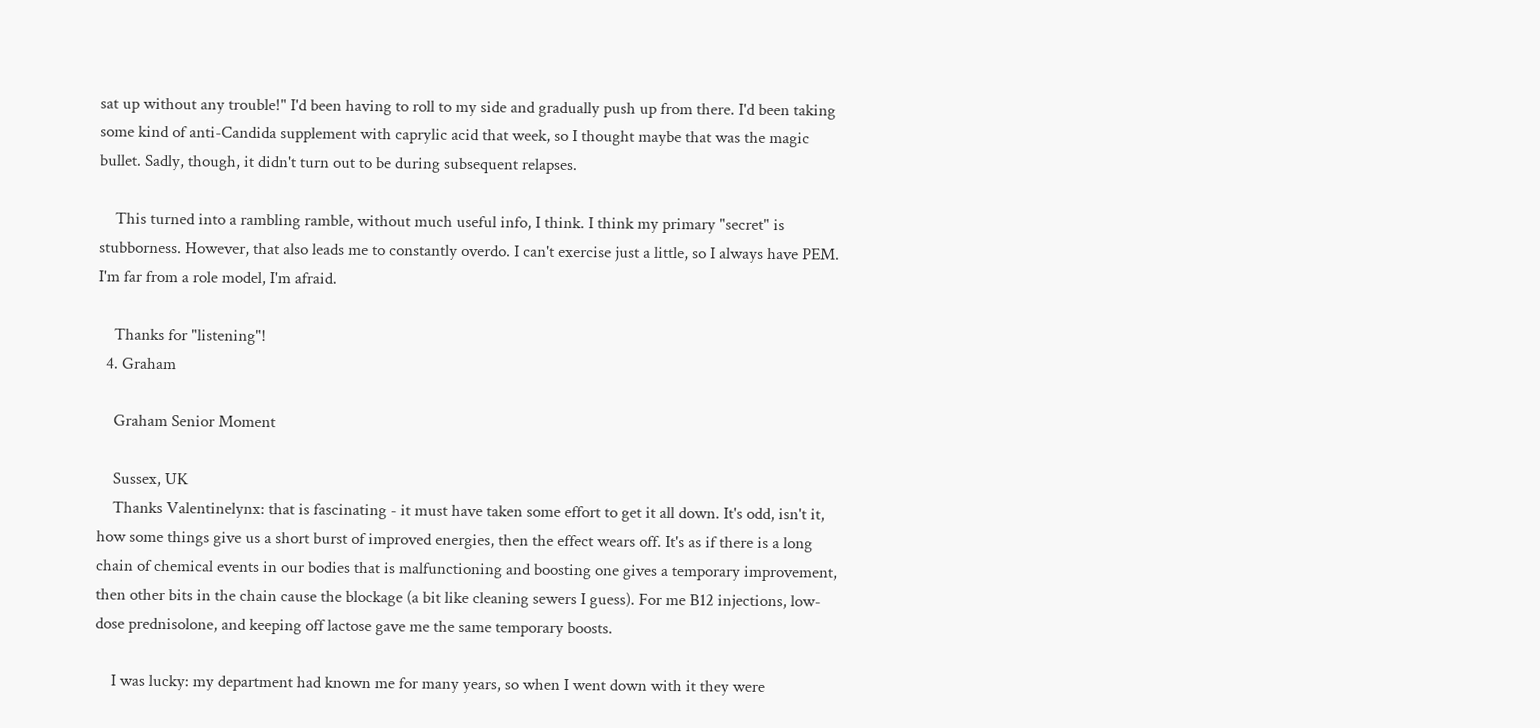sat up without any trouble!" I'd been having to roll to my side and gradually push up from there. I'd been taking some kind of anti-Candida supplement with caprylic acid that week, so I thought maybe that was the magic bullet. Sadly, though, it didn't turn out to be during subsequent relapses.

    This turned into a rambling ramble, without much useful info, I think. I think my primary "secret" is stubborness. However, that also leads me to constantly overdo. I can't exercise just a little, so I always have PEM. I'm far from a role model, I'm afraid.

    Thanks for "listening"!
  4. Graham

    Graham Senior Moment

    Sussex, UK
    Thanks Valentinelynx: that is fascinating - it must have taken some effort to get it all down. It's odd, isn't it, how some things give us a short burst of improved energies, then the effect wears off. It's as if there is a long chain of chemical events in our bodies that is malfunctioning and boosting one gives a temporary improvement, then other bits in the chain cause the blockage (a bit like cleaning sewers I guess). For me B12 injections, low-dose prednisolone, and keeping off lactose gave me the same temporary boosts.

    I was lucky: my department had known me for many years, so when I went down with it they were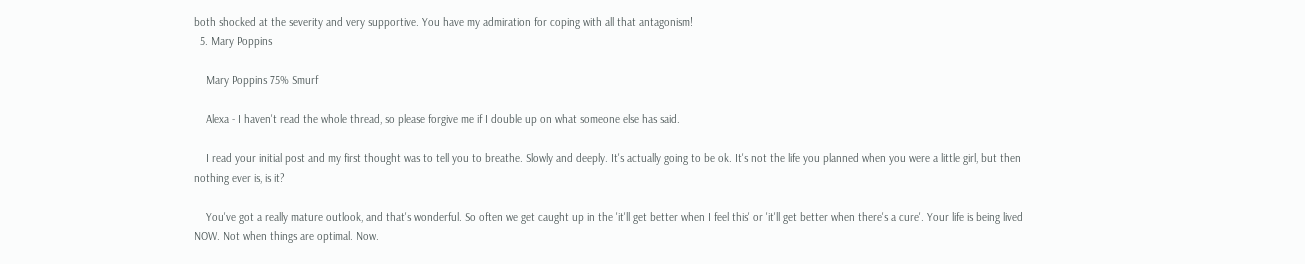both shocked at the severity and very supportive. You have my admiration for coping with all that antagonism!
  5. Mary Poppins

    Mary Poppins 75% Smurf

    Alexa - I haven't read the whole thread, so please forgive me if I double up on what someone else has said.

    I read your initial post and my first thought was to tell you to breathe. Slowly and deeply. It's actually going to be ok. It's not the life you planned when you were a little girl, but then nothing ever is, is it?

    You've got a really mature outlook, and that's wonderful. So often we get caught up in the 'it'll get better when I feel this' or 'it'll get better when there's a cure'. Your life is being lived NOW. Not when things are optimal. Now.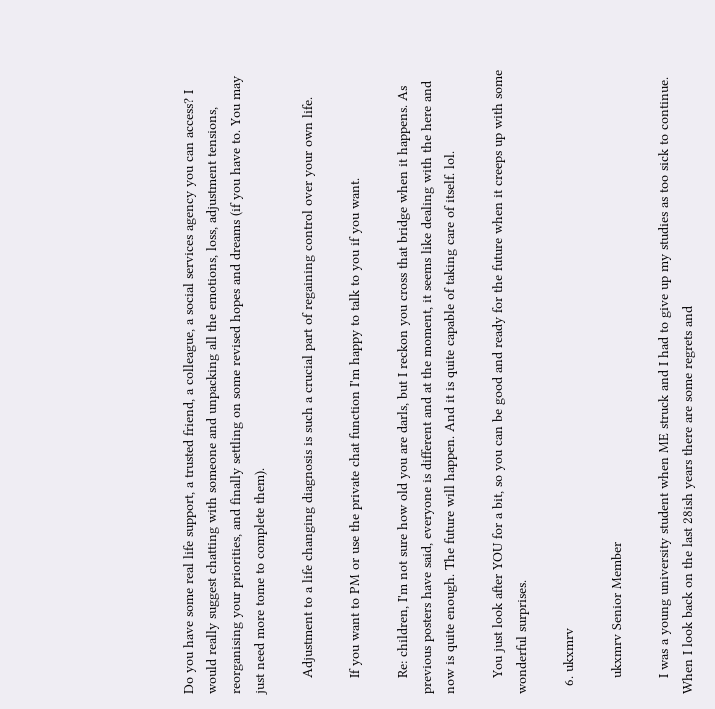Do you have some real life support, a trusted friend, a colleague, a social services agency you can access? I would really suggest chatting with someone and unpacking all the emotions, loss, adjustment tensions, reorganising your priorities, and finally settling on some revised hopes and dreams (if you have to. You may just need more tome to complete them).

    Adjustment to a life changing diagnosis is such a crucial part of regaining control over your own life.

    If you want to PM or use the private chat function I'm happy to talk to you if you want.

    Re: children, I'm not sure how old you are darls, but I reckon you cross that bridge when it happens. As previous posters have said, everyone is different and at the moment, it seems like dealing with the here and now is quite enough. The future will happen. And it is quite capable of taking care of itself. lol.

    You just look after YOU for a bit, so you can be good and ready for the future when it creeps up with some wonderful surprises.

  6. ukxmrv

    ukxmrv Senior Member

    I was a young university student when ME struck and I had to give up my studies as too sick to continue. When I look back on the last 28ish years there are some regrets and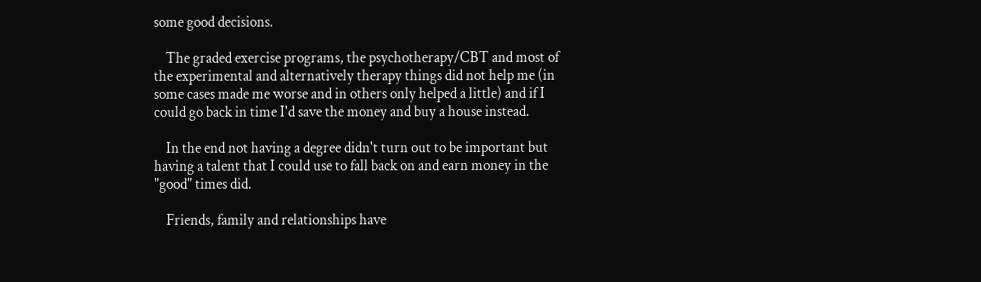some good decisions.

    The graded exercise programs, the psychotherapy/CBT and most of the experimental and alternatively therapy things did not help me (in some cases made me worse and in others only helped a little) and if I could go back in time I'd save the money and buy a house instead.

    In the end not having a degree didn't turn out to be important but having a talent that I could use to fall back on and earn money in the "good" times did.

    Friends, family and relationships have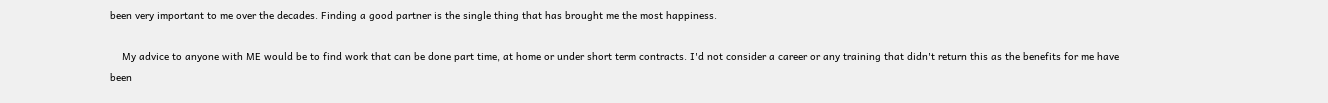been very important to me over the decades. Finding a good partner is the single thing that has brought me the most happiness.

    My advice to anyone with ME would be to find work that can be done part time, at home or under short term contracts. I'd not consider a career or any training that didn't return this as the benefits for me have been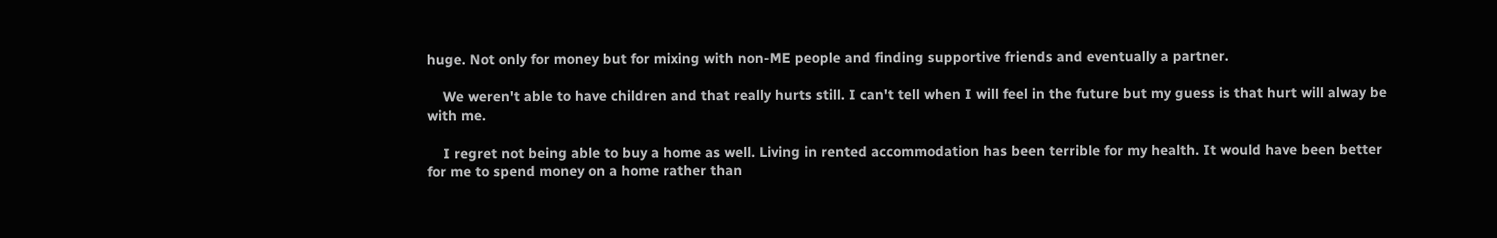huge. Not only for money but for mixing with non-ME people and finding supportive friends and eventually a partner.

    We weren't able to have children and that really hurts still. I can't tell when I will feel in the future but my guess is that hurt will alway be with me.

    I regret not being able to buy a home as well. Living in rented accommodation has been terrible for my health. It would have been better for me to spend money on a home rather than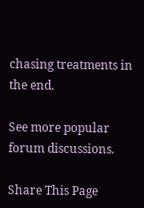chasing treatments in the end.

See more popular forum discussions.

Share This Page